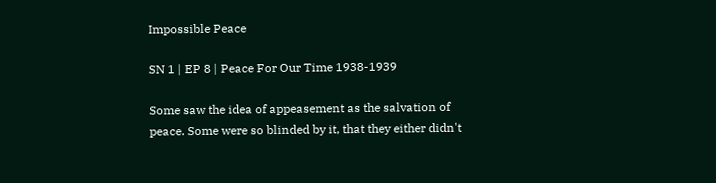Impossible Peace

SN 1 | EP 8 | Peace For Our Time 1938-1939

Some saw the idea of appeasement as the salvation of peace. Some were so blinded by it, that they either didn't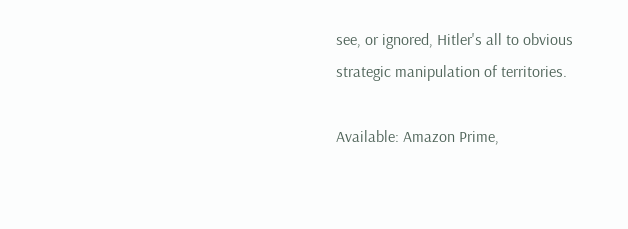see, or ignored, Hitler's all to obvious strategic manipulation of territories.

Available: Amazon Prime,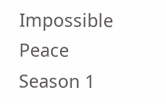Impossible Peace
Season 1